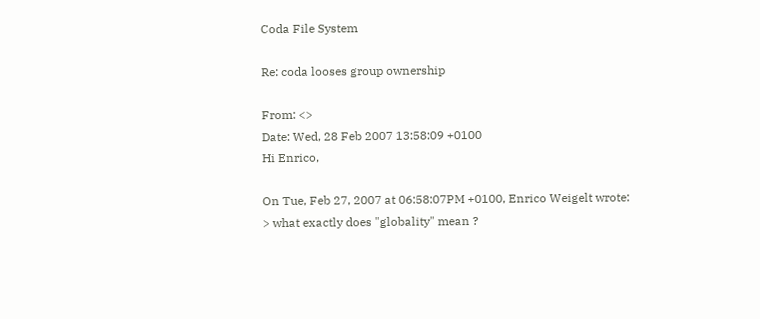Coda File System

Re: coda looses group ownership

From: <>
Date: Wed, 28 Feb 2007 13:58:09 +0100
Hi Enrico,

On Tue, Feb 27, 2007 at 06:58:07PM +0100, Enrico Weigelt wrote:
> what exactly does "globality" mean ?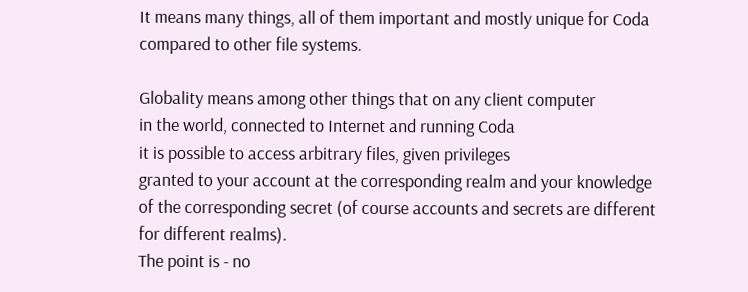It means many things, all of them important and mostly unique for Coda
compared to other file systems.

Globality means among other things that on any client computer
in the world, connected to Internet and running Coda
it is possible to access arbitrary files, given privileges
granted to your account at the corresponding realm and your knowledge
of the corresponding secret (of course accounts and secrets are different
for different realms).
The point is - no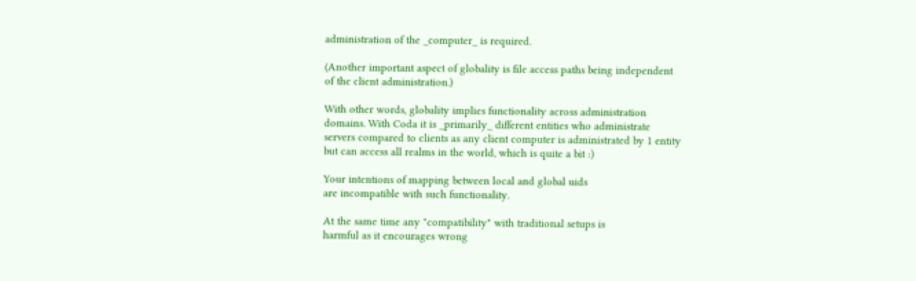administration of the _computer_ is required.

(Another important aspect of globality is file access paths being independent
of the client administration.)

With other words, globality implies functionality across administration
domains. With Coda it is _primarily_ different entities who administrate
servers compared to clients as any client computer is administrated by 1 entity
but can access all realms in the world, which is quite a bit :)

Your intentions of mapping between local and global uids
are incompatible with such functionality.

At the same time any "compatibility" with traditional setups is
harmful as it encourages wrong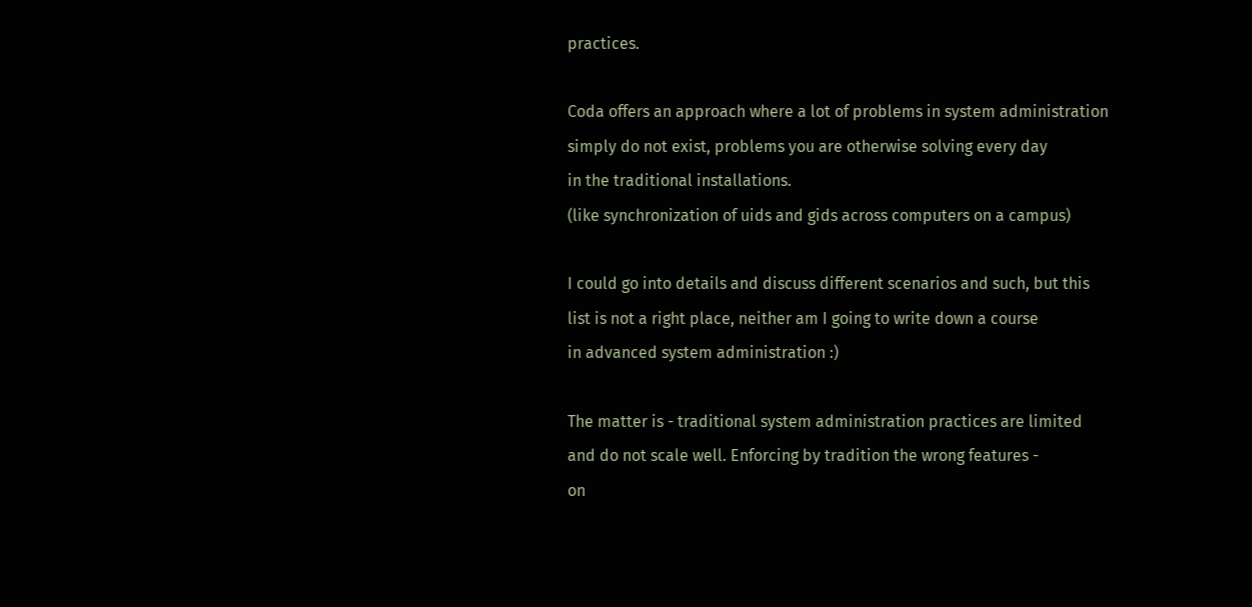practices.

Coda offers an approach where a lot of problems in system administration
simply do not exist, problems you are otherwise solving every day
in the traditional installations.
(like synchronization of uids and gids across computers on a campus)

I could go into details and discuss different scenarios and such, but this
list is not a right place, neither am I going to write down a course
in advanced system administration :)

The matter is - traditional system administration practices are limited
and do not scale well. Enforcing by tradition the wrong features -
on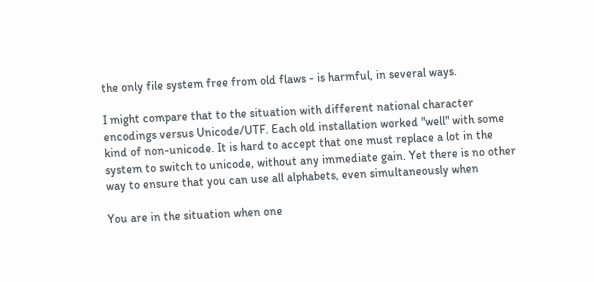the only file system free from old flaws - is harmful, in several ways.

I might compare that to the situation with different national character
encodings versus Unicode/UTF. Each old installation worked "well" with some
kind of non-unicode. It is hard to accept that one must replace a lot in the
system to switch to unicode, without any immediate gain. Yet there is no other
way to ensure that you can use all alphabets, even simultaneously when

You are in the situation when one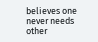believes one never needs other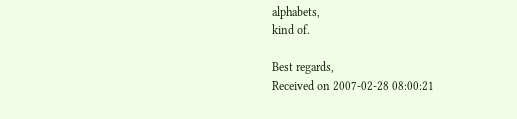alphabets,
kind of.

Best regards,
Received on 2007-02-28 08:00:21